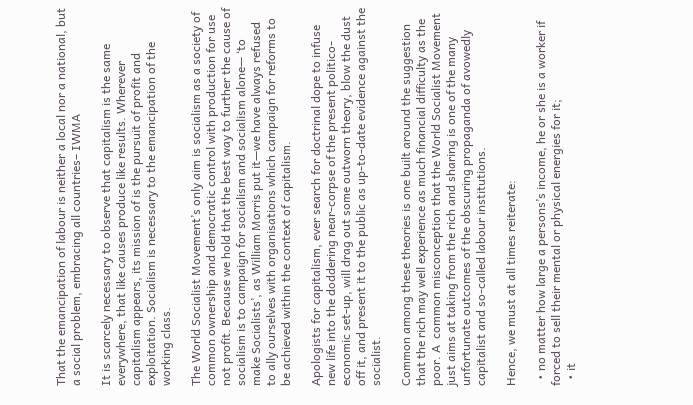That the emancipation of labour is neither a local nor a national, but a social problem, embracing all countries– IWMA

It is scarcely necessary to observe that capitalism is the same everywhere, that like causes produce like results. Wherever capitalism appears, its mission of is the pursuit of profit and exploitation. Socialism is necessary to the emancipation of the working class.

The World Socialist Movement’s only aim is socialism as a society of common ownership and democratic control with production for use not profit. Because we hold that the best way to further the cause of socialism is to campaign for socialism and socialism alone— ‘to make Socialists’, as William Morris put it—we have always refused to ally ourselves with organisations which campaign for reforms to be achieved within the context of capitalism.

Apologists for capitalism, ever search for doctrinal dope to infuse new life into the doddering near-corpse of the present politico-economic set-up, will drag out some outworn theory, blow the dust off it, and present it to the public as up-to-date evidence against the socialist.

Common among these theories is one built around the suggestion that the rich may well experience as much financial difficulty as the poor. A  common misconception that the World Socialist Movement just aims at taking from the rich and sharing is one of the many unfortunate outcomes of the obscuring propaganda of avowedly capitalist and so-called labour institutions.

Hence, we must at all times reiterate:

  • no matter how large a persons’s income, he or she is a worker if forced to sell their mental or physical energies for it;
  • it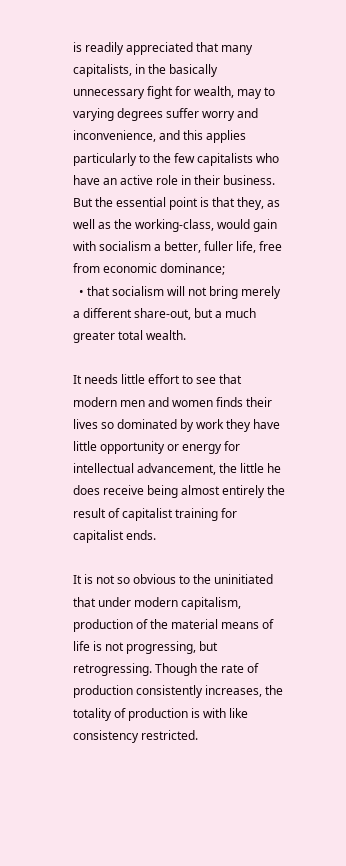is readily appreciated that many capitalists, in the basically unnecessary fight for wealth, may to varying degrees suffer worry and inconvenience, and this applies particularly to the few capitalists who have an active role in their business. But the essential point is that they, as well as the working-class, would gain with socialism a better, fuller life, free from economic dominance;
  • that socialism will not bring merely a different share-out, but a much greater total wealth.

It needs little effort to see that modern men and women finds their lives so dominated by work they have little opportunity or energy for intellectual advancement, the little he does receive being almost entirely the result of capitalist training for capitalist ends.

It is not so obvious to the uninitiated that under modern capitalism, production of the material means of life is not progressing, but retrogressing. Though the rate of production consistently increases, the totality of production is with like consistency restricted.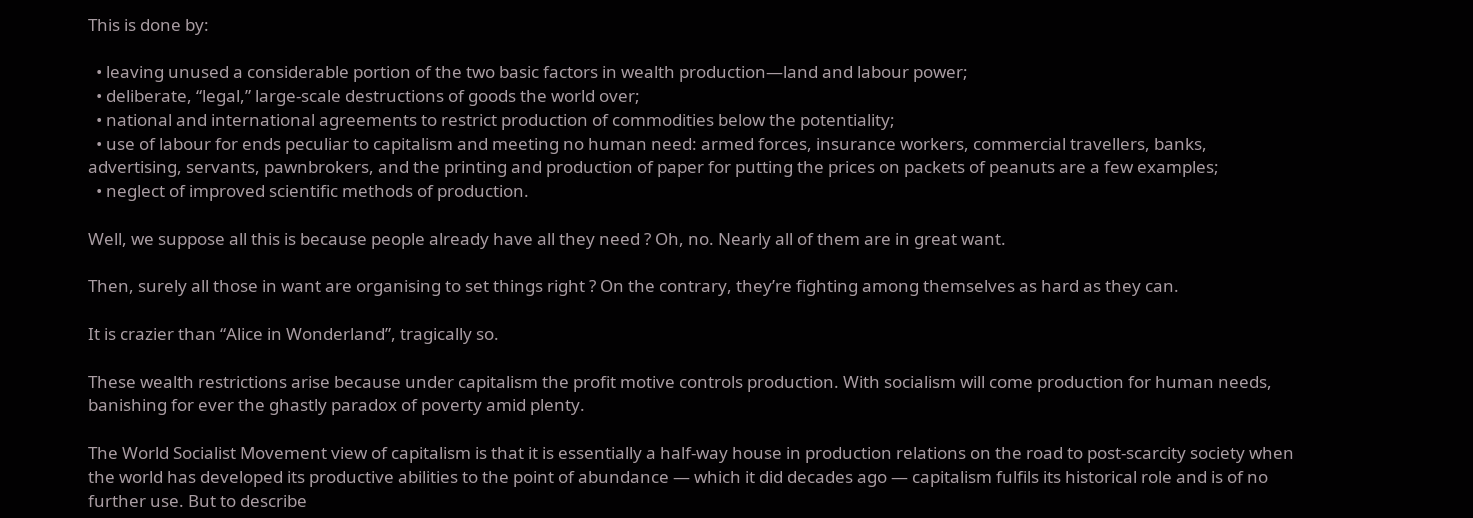This is done by:

  • leaving unused a considerable portion of the two basic factors in wealth production—land and labour power;
  • deliberate, “legal,” large-scale destructions of goods the world over;
  • national and international agreements to restrict production of commodities below the potentiality;
  • use of labour for ends peculiar to capitalism and meeting no human need: armed forces, insurance workers, commercial travellers, banks, advertising, servants, pawnbrokers, and the printing and production of paper for putting the prices on packets of peanuts are a few examples;
  • neglect of improved scientific methods of production.

Well, we suppose all this is because people already have all they need ? Oh, no. Nearly all of them are in great want.

Then, surely all those in want are organising to set things right ? On the contrary, they’re fighting among themselves as hard as they can.

It is crazier than “Alice in Wonderland”, tragically so.

These wealth restrictions arise because under capitalism the profit motive controls production. With socialism will come production for human needs, banishing for ever the ghastly paradox of poverty amid plenty.

The World Socialist Movement view of capitalism is that it is essentially a half-way house in production relations on the road to post-scarcity society when the world has developed its productive abilities to the point of abundance — which it did decades ago — capitalism fulfils its historical role and is of no further use. But to describe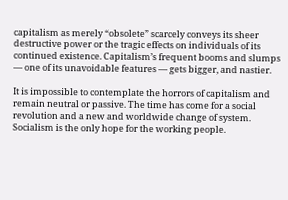capitalism as merely “obsolete” scarcely conveys its sheer destructive power or the tragic effects on individuals of its continued existence. Capitalism’s frequent booms and slumps — one of its unavoidable features — gets bigger, and nastier.

It is impossible to contemplate the horrors of capitalism and remain neutral or passive. The time has come for a social revolution and a new and worldwide change of system. Socialism is the only hope for the working people.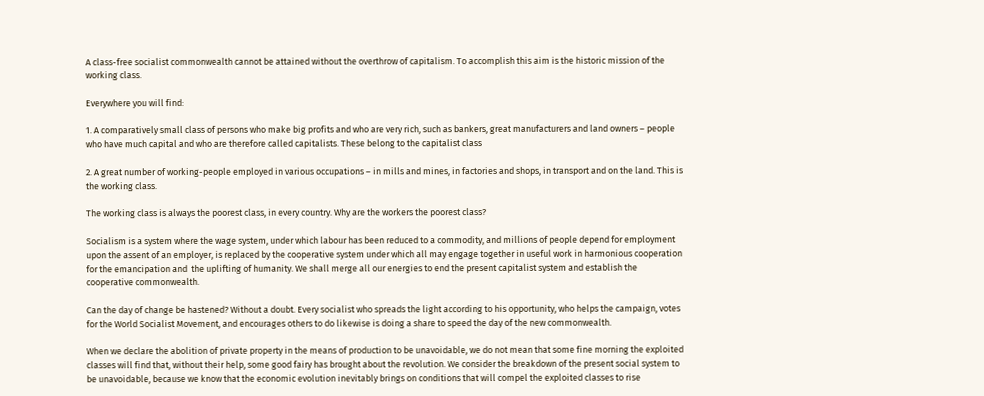A class-free socialist commonwealth cannot be attained without the overthrow of capitalism. To accomplish this aim is the historic mission of the working class.

Everywhere you will find:

1. A comparatively small class of persons who make big profits and who are very rich, such as bankers, great manufacturers and land owners – people who have much capital and who are therefore called capitalists. These belong to the capitalist class

2. A great number of working-people employed in various occupations – in mills and mines, in factories and shops, in transport and on the land. This is the working class.

The working class is always the poorest class, in every country. Why are the workers the poorest class?

Socialism is a system where the wage system, under which labour has been reduced to a commodity, and millions of people depend for employment upon the assent of an employer, is replaced by the cooperative system under which all may engage together in useful work in harmonious cooperation for the emancipation and  the uplifting of humanity. We shall merge all our energies to end the present capitalist system and establish the cooperative commonwealth.

Can the day of change be hastened? Without a doubt. Every socialist who spreads the light according to his opportunity, who helps the campaign, votes for the World Socialist Movement, and encourages others to do likewise is doing a share to speed the day of the new commonwealth.

When we declare the abolition of private property in the means of production to be unavoidable, we do not mean that some fine morning the exploited classes will find that, without their help, some good fairy has brought about the revolution. We consider the breakdown of the present social system to be unavoidable, because we know that the economic evolution inevitably brings on conditions that will compel the exploited classes to rise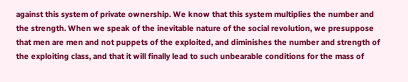against this system of private ownership. We know that this system multiplies the number and the strength. When we speak of the inevitable nature of the social revolution, we presuppose that men are men and not puppets of the exploited, and diminishes the number and strength of the exploiting class, and that it will finally lead to such unbearable conditions for the mass of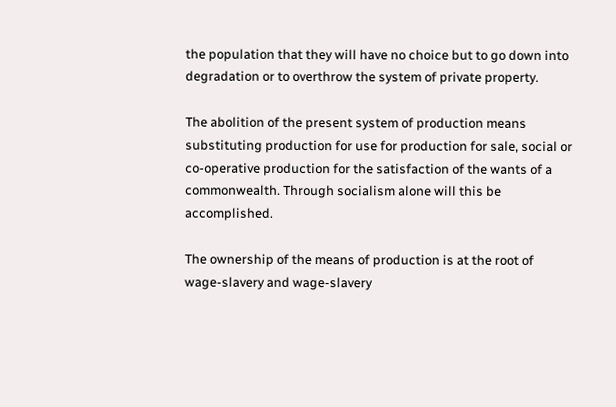the population that they will have no choice but to go down into degradation or to overthrow the system of private property.

The abolition of the present system of production means substituting production for use for production for sale, social or co-operative production for the satisfaction of the wants of a commonwealth. Through socialism alone will this be accomplished.

The ownership of the means of production is at the root of wage-slavery and wage-slavery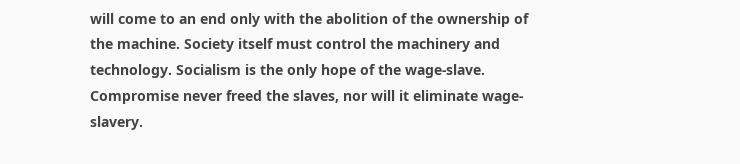will come to an end only with the abolition of the ownership of the machine. Society itself must control the machinery and technology. Socialism is the only hope of the wage-slave. Compromise never freed the slaves, nor will it eliminate wage-slavery.